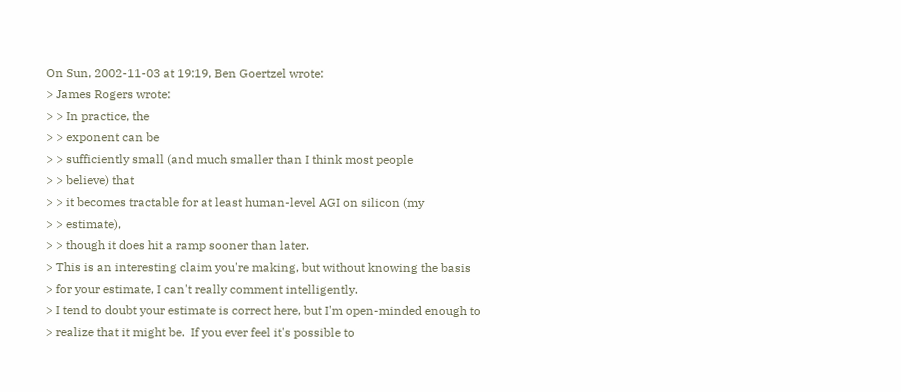On Sun, 2002-11-03 at 19:19, Ben Goertzel wrote:
> James Rogers wrote:
> > In practice, the
> > exponent can be
> > sufficiently small (and much smaller than I think most people
> > believe) that
> > it becomes tractable for at least human-level AGI on silicon (my
> > estimate),
> > though it does hit a ramp sooner than later.
> This is an interesting claim you're making, but without knowing the basis
> for your estimate, I can't really comment intelligently.
> I tend to doubt your estimate is correct here, but I'm open-minded enough to
> realize that it might be.  If you ever feel it's possible to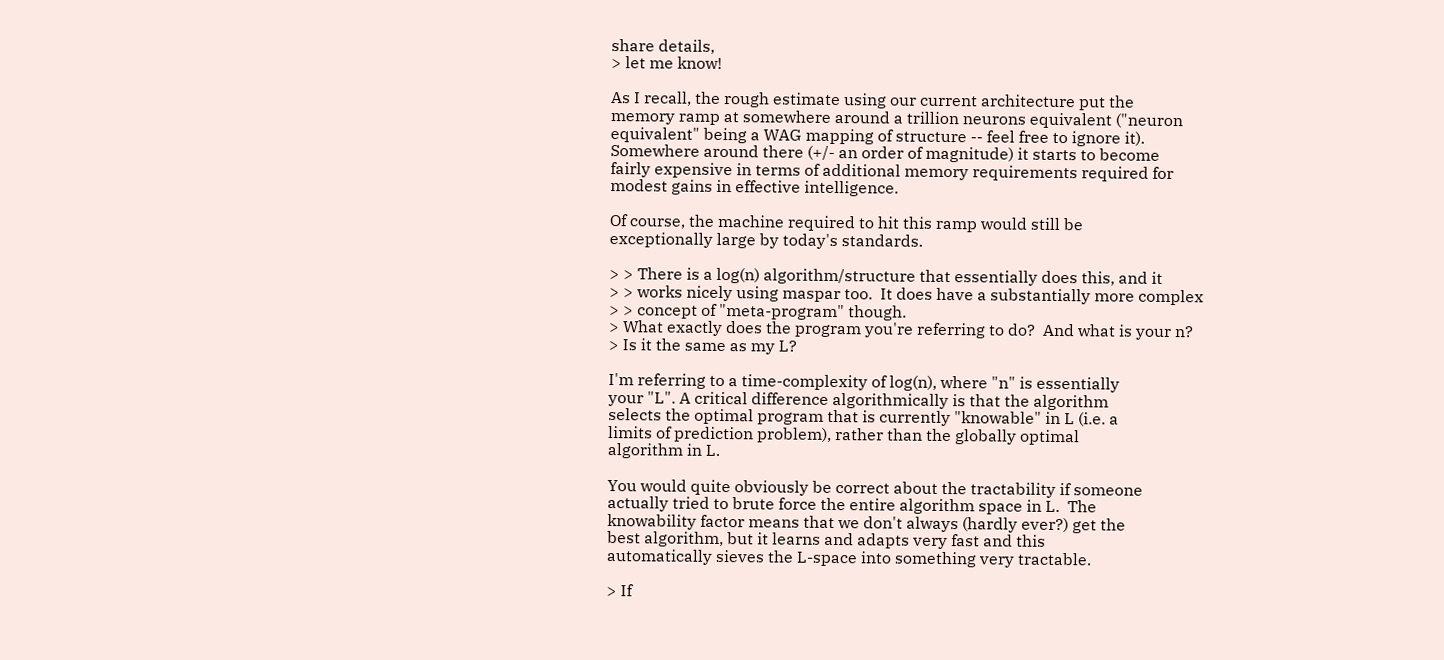share details,
> let me know!

As I recall, the rough estimate using our current architecture put the
memory ramp at somewhere around a trillion neurons equivalent ("neuron
equivalent" being a WAG mapping of structure -- feel free to ignore it).
Somewhere around there (+/- an order of magnitude) it starts to become
fairly expensive in terms of additional memory requirements required for
modest gains in effective intelligence.

Of course, the machine required to hit this ramp would still be
exceptionally large by today's standards.

> > There is a log(n) algorithm/structure that essentially does this, and it
> > works nicely using maspar too.  It does have a substantially more complex
> > concept of "meta-program" though.
> What exactly does the program you're referring to do?  And what is your n?
> Is it the same as my L?

I'm referring to a time-complexity of log(n), where "n" is essentially
your "L". A critical difference algorithmically is that the algorithm
selects the optimal program that is currently "knowable" in L (i.e. a
limits of prediction problem), rather than the globally optimal
algorithm in L.

You would quite obviously be correct about the tractability if someone
actually tried to brute force the entire algorithm space in L.  The
knowability factor means that we don't always (hardly ever?) get the
best algorithm, but it learns and adapts very fast and this
automatically sieves the L-space into something very tractable.

> If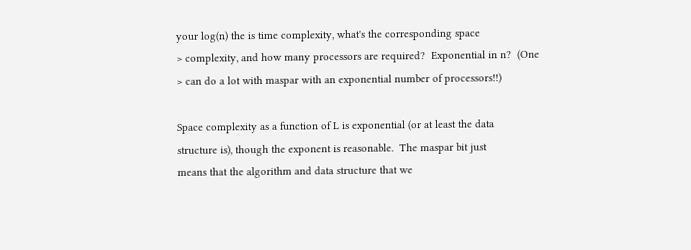your log(n) the is time complexity, what's the corresponding space
> complexity, and how many processors are required?  Exponential in n?  (One
> can do a lot with maspar with an exponential number of processors!!)

Space complexity as a function of L is exponential (or at least the data
structure is), though the exponent is reasonable.  The maspar bit just
means that the algorithm and data structure that we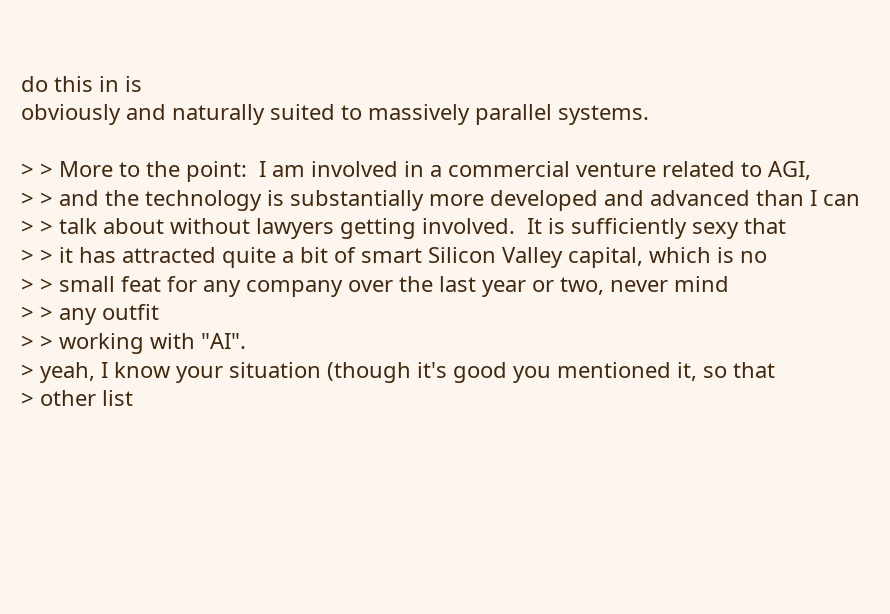do this in is
obviously and naturally suited to massively parallel systems.

> > More to the point:  I am involved in a commercial venture related to AGI,
> > and the technology is substantially more developed and advanced than I can
> > talk about without lawyers getting involved.  It is sufficiently sexy that
> > it has attracted quite a bit of smart Silicon Valley capital, which is no
> > small feat for any company over the last year or two, never mind
> > any outfit
> > working with "AI".
> yeah, I know your situation (though it's good you mentioned it, so that
> other list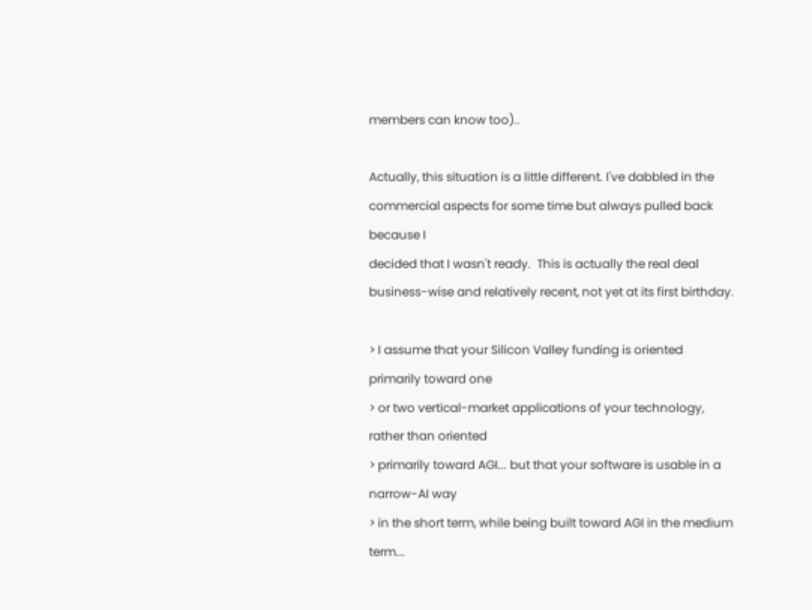members can know too)..

Actually, this situation is a little different. I've dabbled in the
commercial aspects for some time but always pulled back because I
decided that I wasn't ready.  This is actually the real deal
business-wise and relatively recent, not yet at its first birthday.

> I assume that your Silicon Valley funding is oriented primarily toward one
> or two vertical-market applications of your technology, rather than oriented
> primarily toward AGI... but that your software is usable in a narrow-AI way
> in the short term, while being built toward AGI in the medium term...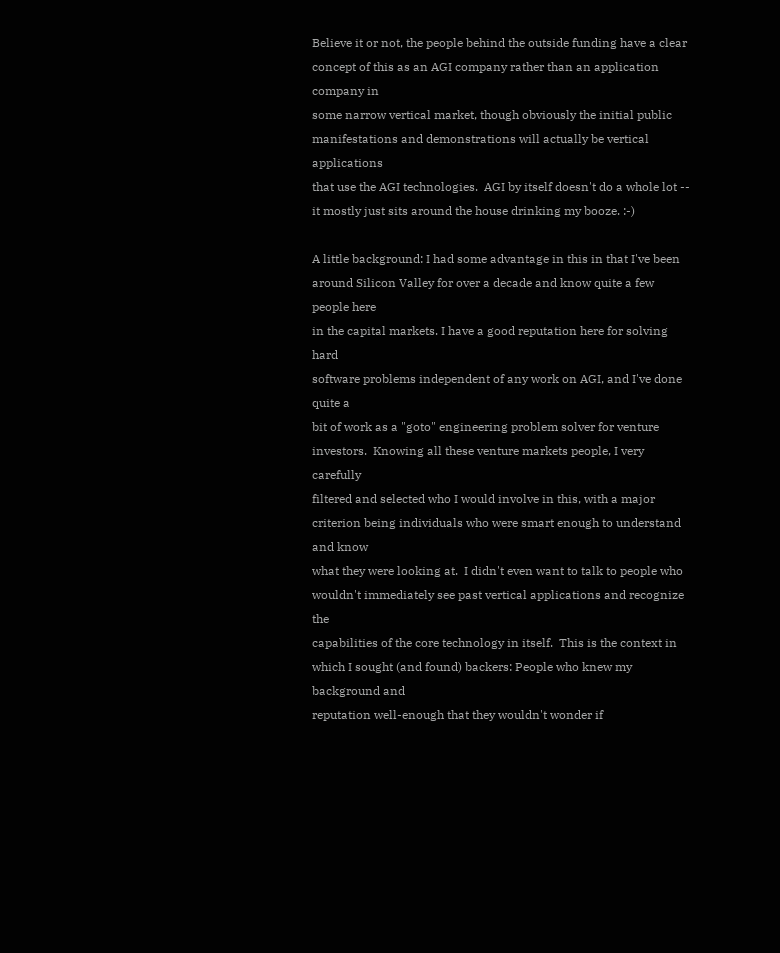Believe it or not, the people behind the outside funding have a clear
concept of this as an AGI company rather than an application company in
some narrow vertical market, though obviously the initial public
manifestations and demonstrations will actually be vertical applications
that use the AGI technologies.  AGI by itself doesn't do a whole lot --
it mostly just sits around the house drinking my booze. :-)

A little background: I had some advantage in this in that I've been
around Silicon Valley for over a decade and know quite a few people here
in the capital markets. I have a good reputation here for solving hard
software problems independent of any work on AGI, and I've done quite a
bit of work as a "goto" engineering problem solver for venture
investors.  Knowing all these venture markets people, I very carefully
filtered and selected who I would involve in this, with a major
criterion being individuals who were smart enough to understand and know
what they were looking at.  I didn't even want to talk to people who
wouldn't immediately see past vertical applications and recognize the
capabilities of the core technology in itself.  This is the context in
which I sought (and found) backers: People who knew my background and
reputation well-enough that they wouldn't wonder if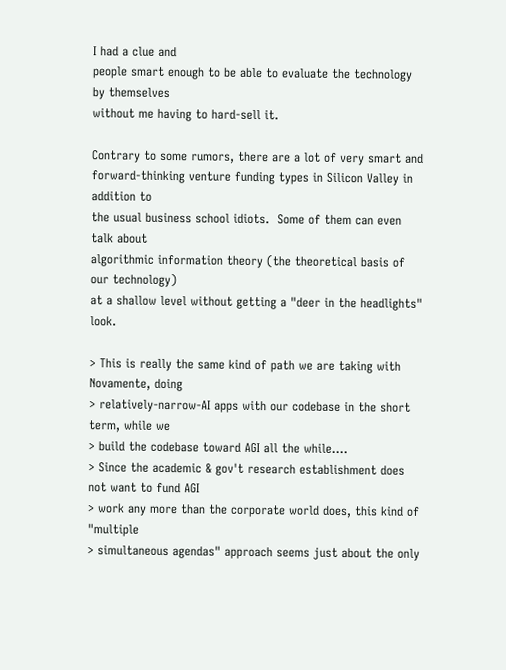I had a clue and
people smart enough to be able to evaluate the technology by themselves
without me having to hard-sell it.

Contrary to some rumors, there are a lot of very smart and
forward-thinking venture funding types in Silicon Valley in addition to
the usual business school idiots.  Some of them can even talk about
algorithmic information theory (the theoretical basis of our technology)
at a shallow level without getting a "deer in the headlights" look.

> This is really the same kind of path we are taking with Novamente, doing
> relatively-narrow-AI apps with our codebase in the short term, while we
> build the codebase toward AGI all the while....
> Since the academic & gov't research establishment does not want to fund AGI
> work any more than the corporate world does, this kind of "multiple
> simultaneous agendas" approach seems just about the only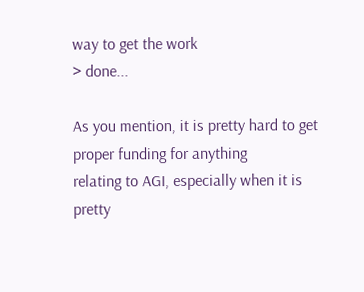way to get the work
> done...

As you mention, it is pretty hard to get proper funding for anything
relating to AGI, especially when it is pretty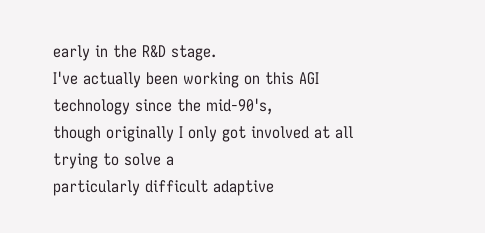early in the R&D stage.
I've actually been working on this AGI technology since the mid-90's,
though originally I only got involved at all trying to solve a
particularly difficult adaptive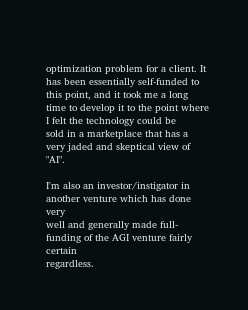optimization problem for a client. It
has been essentially self-funded to this point, and it took me a long
time to develop it to the point where I felt the technology could be
sold in a marketplace that has a very jaded and skeptical view of "AI".

I'm also an investor/instigator in another venture which has done very
well and generally made full-funding of the AGI venture fairly certain
regardless.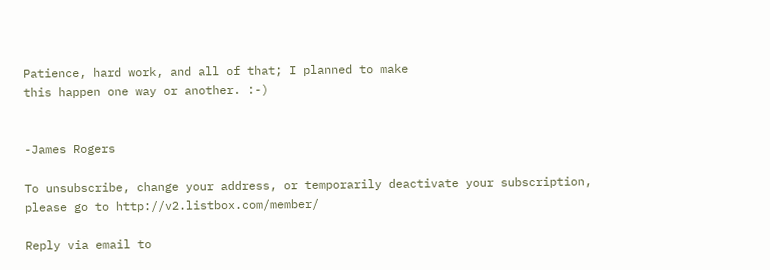Patience, hard work, and all of that; I planned to make
this happen one way or another. :-)


-James Rogers

To unsubscribe, change your address, or temporarily deactivate your subscription,
please go to http://v2.listbox.com/member/

Reply via email to